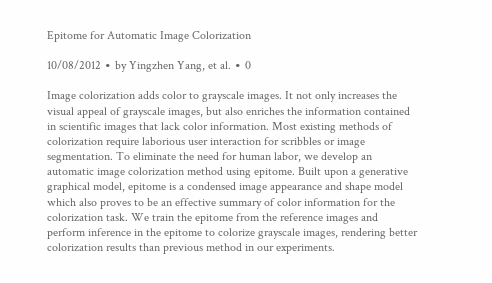Epitome for Automatic Image Colorization

10/08/2012 ∙ by Yingzhen Yang, et al. ∙ 0

Image colorization adds color to grayscale images. It not only increases the visual appeal of grayscale images, but also enriches the information contained in scientific images that lack color information. Most existing methods of colorization require laborious user interaction for scribbles or image segmentation. To eliminate the need for human labor, we develop an automatic image colorization method using epitome. Built upon a generative graphical model, epitome is a condensed image appearance and shape model which also proves to be an effective summary of color information for the colorization task. We train the epitome from the reference images and perform inference in the epitome to colorize grayscale images, rendering better colorization results than previous method in our experiments.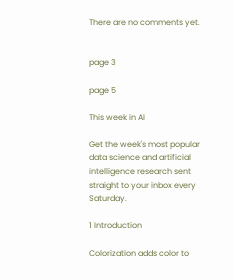There are no comments yet.


page 3

page 5

This week in AI

Get the week's most popular data science and artificial intelligence research sent straight to your inbox every Saturday.

1 Introduction

Colorization adds color to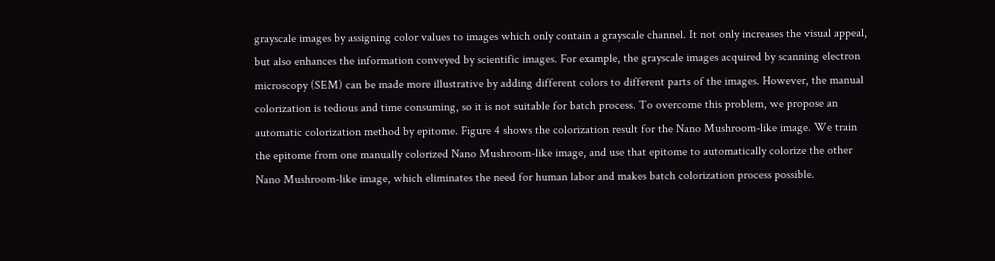grayscale images by assigning color values to images which only contain a grayscale channel. It not only increases the visual appeal, but also enhances the information conveyed by scientific images. For example, the grayscale images acquired by scanning electron microscopy (SEM) can be made more illustrative by adding different colors to different parts of the images. However, the manual colorization is tedious and time consuming, so it is not suitable for batch process. To overcome this problem, we propose an automatic colorization method by epitome. Figure 4 shows the colorization result for the Nano Mushroom-like image. We train the epitome from one manually colorized Nano Mushroom-like image, and use that epitome to automatically colorize the other Nano Mushroom-like image, which eliminates the need for human labor and makes batch colorization process possible.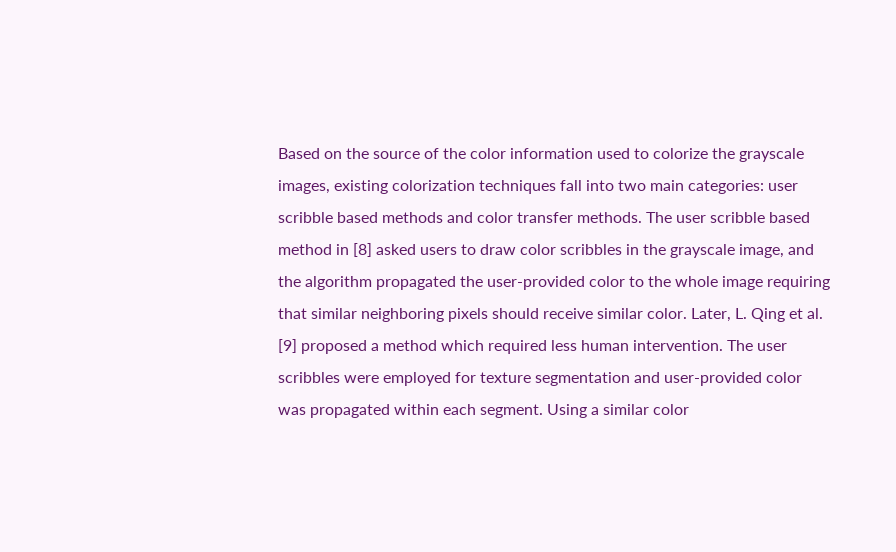Based on the source of the color information used to colorize the grayscale images, existing colorization techniques fall into two main categories: user scribble based methods and color transfer methods. The user scribble based method in [8] asked users to draw color scribbles in the grayscale image, and the algorithm propagated the user-provided color to the whole image requiring that similar neighboring pixels should receive similar color. Later, L. Qing et al. [9] proposed a method which required less human intervention. The user scribbles were employed for texture segmentation and user-provided color was propagated within each segment. Using a similar color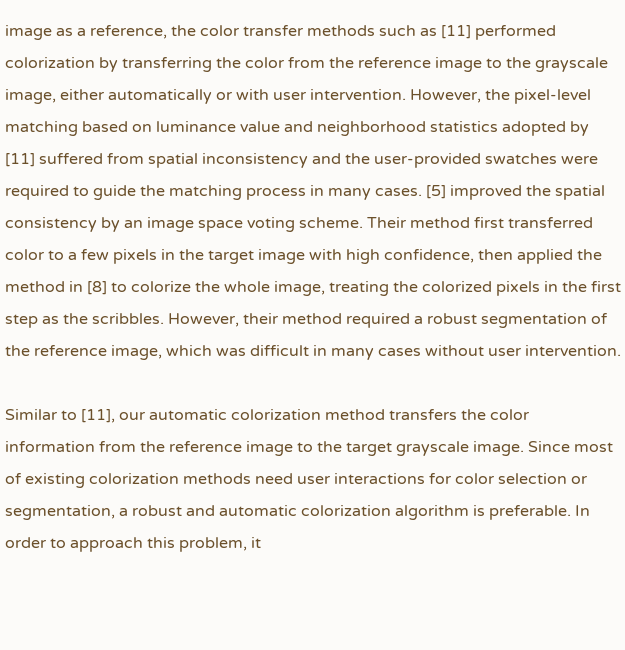image as a reference, the color transfer methods such as [11] performed colorization by transferring the color from the reference image to the grayscale image, either automatically or with user intervention. However, the pixel-level matching based on luminance value and neighborhood statistics adopted by [11] suffered from spatial inconsistency and the user-provided swatches were required to guide the matching process in many cases. [5] improved the spatial consistency by an image space voting scheme. Their method first transferred color to a few pixels in the target image with high confidence, then applied the method in [8] to colorize the whole image, treating the colorized pixels in the first step as the scribbles. However, their method required a robust segmentation of the reference image, which was difficult in many cases without user intervention.

Similar to [11], our automatic colorization method transfers the color information from the reference image to the target grayscale image. Since most of existing colorization methods need user interactions for color selection or segmentation, a robust and automatic colorization algorithm is preferable. In order to approach this problem, it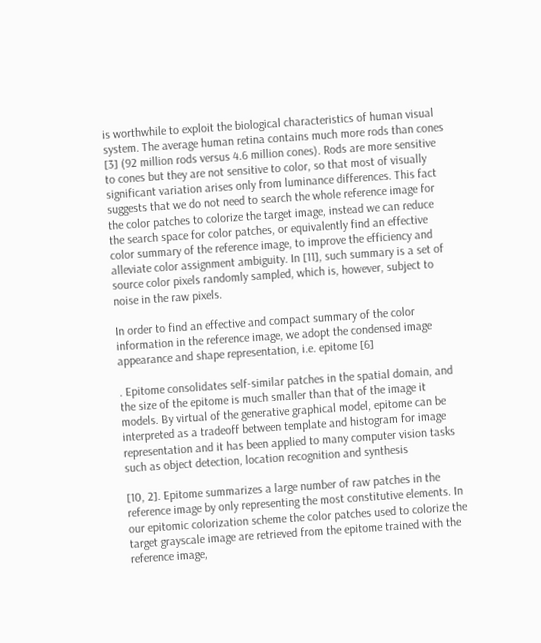is worthwhile to exploit the biological characteristics of human visual system. The average human retina contains much more rods than cones [3] (92 million rods versus 4.6 million cones). Rods are more sensitive to cones but they are not sensitive to color, so that most of visually significant variation arises only from luminance differences. This fact suggests that we do not need to search the whole reference image for the color patches to colorize the target image, instead we can reduce the search space for color patches, or equivalently find an effective color summary of the reference image, to improve the efficiency and alleviate color assignment ambiguity. In [11], such summary is a set of source color pixels randomly sampled, which is, however, subject to noise in the raw pixels.

In order to find an effective and compact summary of the color information in the reference image, we adopt the condensed image appearance and shape representation, i.e. epitome [6]

. Epitome consolidates self-similar patches in the spatial domain, and the size of the epitome is much smaller than that of the image it models. By virtual of the generative graphical model, epitome can be interpreted as a tradeoff between template and histogram for image representation and it has been applied to many computer vision tasks such as object detection, location recognition and synthesis

[10, 2]. Epitome summarizes a large number of raw patches in the reference image by only representing the most constitutive elements. In our epitomic colorization scheme the color patches used to colorize the target grayscale image are retrieved from the epitome trained with the reference image,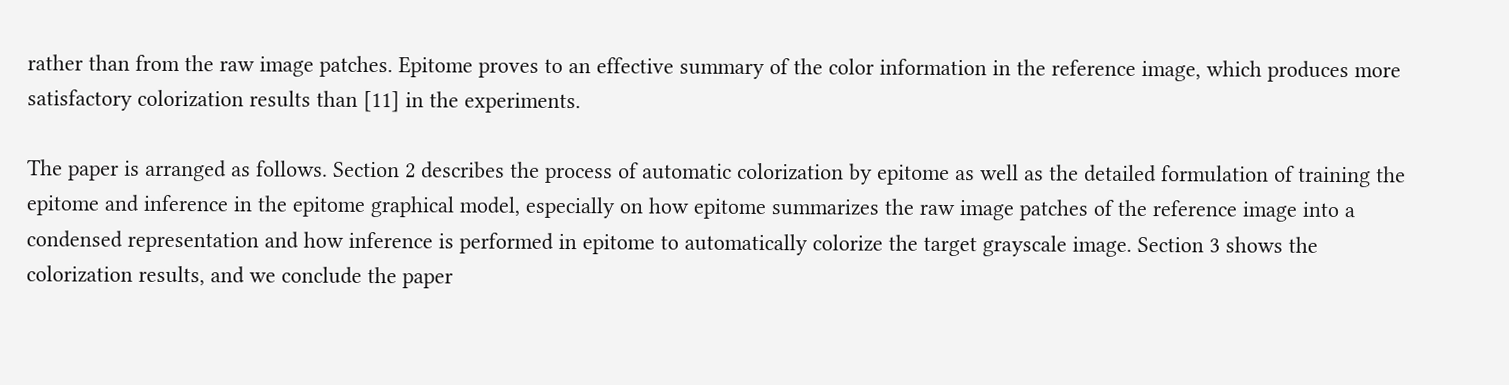rather than from the raw image patches. Epitome proves to an effective summary of the color information in the reference image, which produces more satisfactory colorization results than [11] in the experiments.

The paper is arranged as follows. Section 2 describes the process of automatic colorization by epitome as well as the detailed formulation of training the epitome and inference in the epitome graphical model, especially on how epitome summarizes the raw image patches of the reference image into a condensed representation and how inference is performed in epitome to automatically colorize the target grayscale image. Section 3 shows the colorization results, and we conclude the paper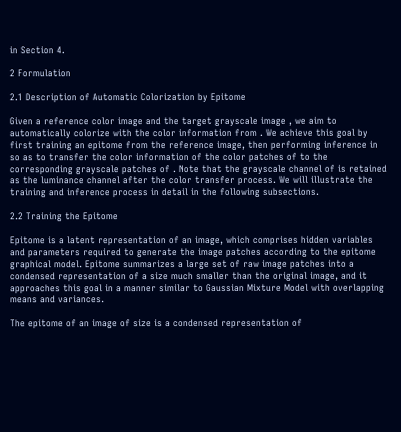in Section 4.

2 Formulation

2.1 Description of Automatic Colorization by Epitome

Given a reference color image and the target grayscale image , we aim to automatically colorize with the color information from . We achieve this goal by first training an epitome from the reference image, then performing inference in so as to transfer the color information of the color patches of to the corresponding grayscale patches of . Note that the grayscale channel of is retained as the luminance channel after the color transfer process. We will illustrate the training and inference process in detail in the following subsections.

2.2 Training the Epitome

Epitome is a latent representation of an image, which comprises hidden variables and parameters required to generate the image patches according to the epitome graphical model. Epitome summarizes a large set of raw image patches into a condensed representation of a size much smaller than the original image, and it approaches this goal in a manner similar to Gaussian Mixture Model with overlapping means and variances.

The epitome of an image of size is a condensed representation of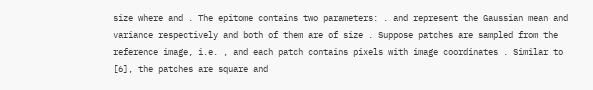size where and . The epitome contains two parameters: . and represent the Gaussian mean and variance respectively and both of them are of size . Suppose patches are sampled from the reference image, i.e. , and each patch contains pixels with image coordinates . Similar to [6], the patches are square and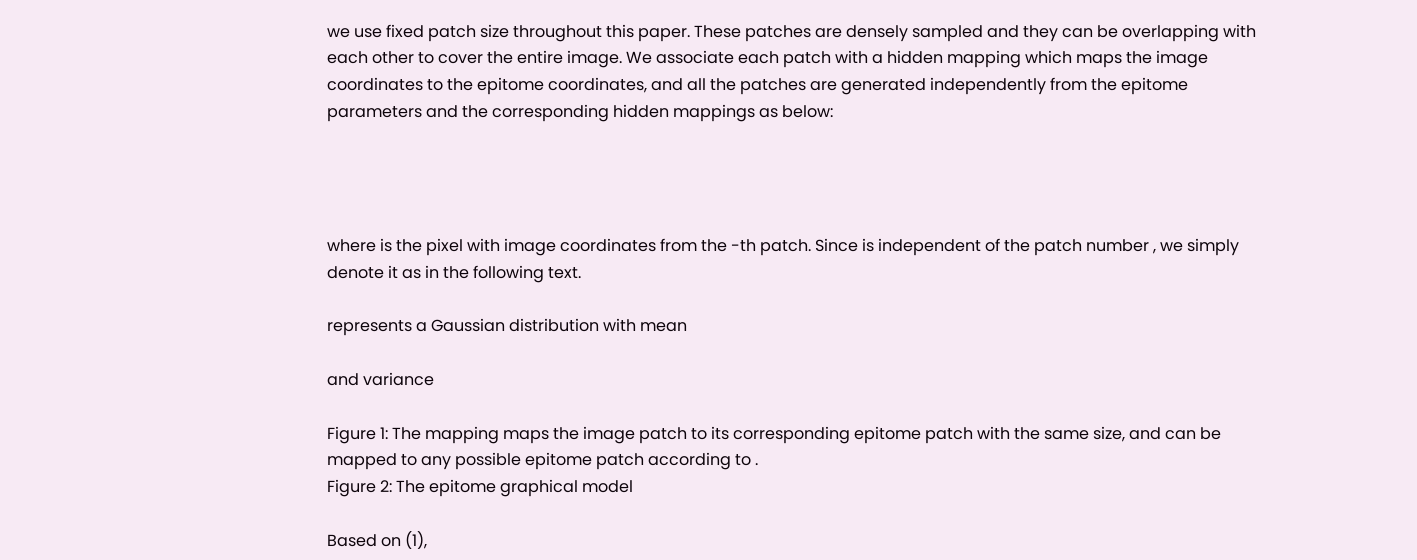we use fixed patch size throughout this paper. These patches are densely sampled and they can be overlapping with each other to cover the entire image. We associate each patch with a hidden mapping which maps the image coordinates to the epitome coordinates, and all the patches are generated independently from the epitome parameters and the corresponding hidden mappings as below:




where is the pixel with image coordinates from the -th patch. Since is independent of the patch number , we simply denote it as in the following text.

represents a Gaussian distribution with mean

and variance

Figure 1: The mapping maps the image patch to its corresponding epitome patch with the same size, and can be mapped to any possible epitome patch according to .
Figure 2: The epitome graphical model

Based on (1),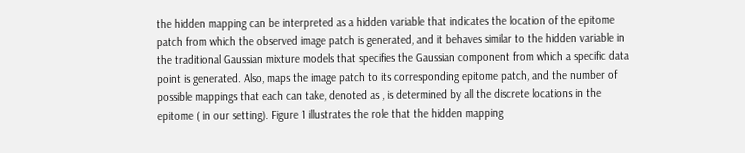the hidden mapping can be interpreted as a hidden variable that indicates the location of the epitome patch from which the observed image patch is generated, and it behaves similar to the hidden variable in the traditional Gaussian mixture models that specifies the Gaussian component from which a specific data point is generated. Also, maps the image patch to its corresponding epitome patch, and the number of possible mappings that each can take, denoted as , is determined by all the discrete locations in the epitome ( in our setting). Figure 1 illustrates the role that the hidden mapping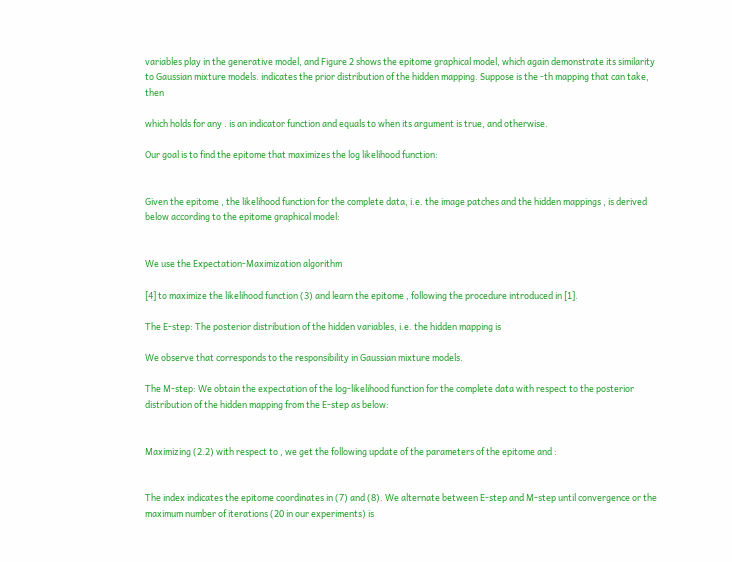variables play in the generative model, and Figure 2 shows the epitome graphical model, which again demonstrate its similarity to Gaussian mixture models. indicates the prior distribution of the hidden mapping. Suppose is the -th mapping that can take, then

which holds for any . is an indicator function and equals to when its argument is true, and otherwise.

Our goal is to find the epitome that maximizes the log likelihood function:


Given the epitome , the likelihood function for the complete data, i.e. the image patches and the hidden mappings , is derived below according to the epitome graphical model:


We use the Expectation-Maximization algorithm

[4] to maximize the likelihood function (3) and learn the epitome , following the procedure introduced in [1].

The E-step: The posterior distribution of the hidden variables, i.e. the hidden mapping is

We observe that corresponds to the responsibility in Gaussian mixture models.

The M-step: We obtain the expectation of the log-likelihood function for the complete data with respect to the posterior distribution of the hidden mapping from the E-step as below:


Maximizing (2.2) with respect to , we get the following update of the parameters of the epitome and :


The index indicates the epitome coordinates in (7) and (8). We alternate between E-step and M-step until convergence or the maximum number of iterations (20 in our experiments) is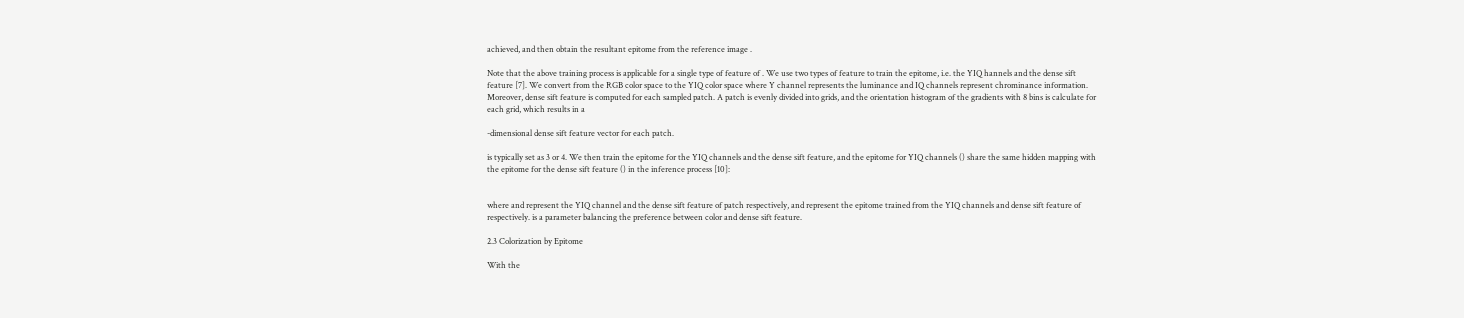achieved, and then obtain the resultant epitome from the reference image .

Note that the above training process is applicable for a single type of feature of . We use two types of feature to train the epitome, i.e. the YIQ hannels and the dense sift feature [7]. We convert from the RGB color space to the YIQ color space where Y channel represents the luminance and IQ channels represent chrominance information. Moreover, dense sift feature is computed for each sampled patch. A patch is evenly divided into grids, and the orientation histogram of the gradients with 8 bins is calculate for each grid, which results in a

-dimensional dense sift feature vector for each patch.

is typically set as 3 or 4. We then train the epitome for the YIQ channels and the dense sift feature, and the epitome for YIQ channels () share the same hidden mapping with the epitome for the dense sift feature () in the inference process [10]:


where and represent the YIQ channel and the dense sift feature of patch respectively, and represent the epitome trained from the YIQ channels and dense sift feature of respectively. is a parameter balancing the preference between color and dense sift feature.

2.3 Colorization by Epitome

With the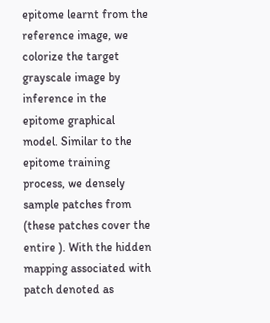epitome learnt from the reference image, we colorize the target grayscale image by inference in the epitome graphical model. Similar to the epitome training process, we densely sample patches from (these patches cover the entire ). With the hidden mapping associated with patch denoted as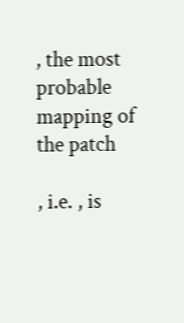, the most probable mapping of the patch

, i.e. , is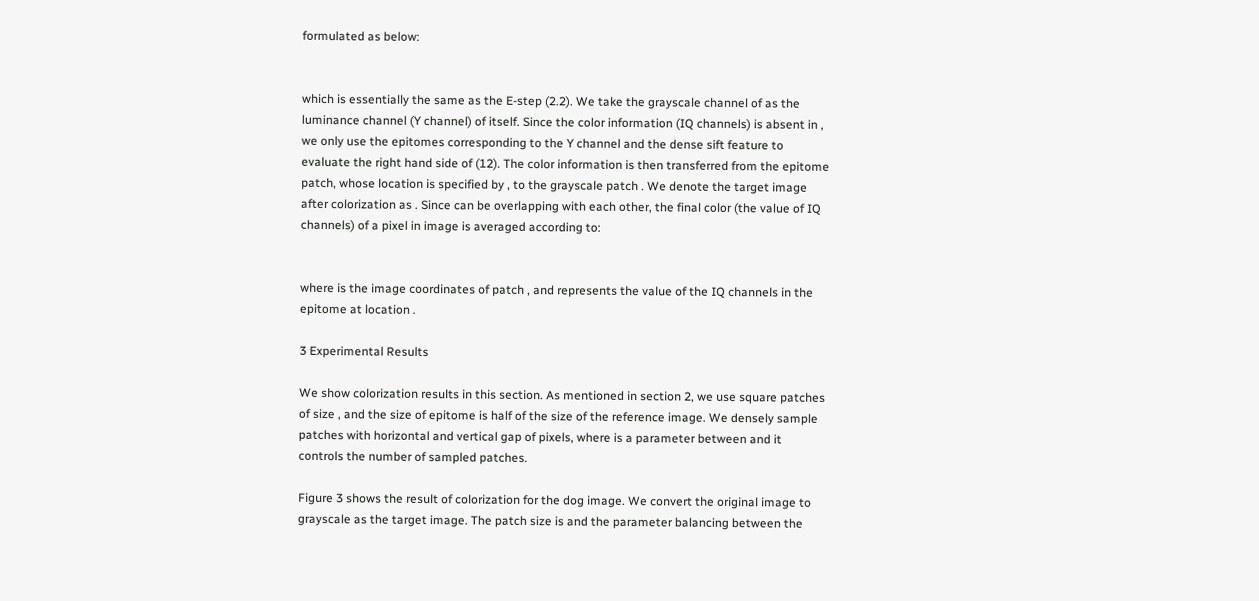formulated as below:


which is essentially the same as the E-step (2.2). We take the grayscale channel of as the luminance channel (Y channel) of itself. Since the color information (IQ channels) is absent in , we only use the epitomes corresponding to the Y channel and the dense sift feature to evaluate the right hand side of (12). The color information is then transferred from the epitome patch, whose location is specified by , to the grayscale patch . We denote the target image after colorization as . Since can be overlapping with each other, the final color (the value of IQ channels) of a pixel in image is averaged according to:


where is the image coordinates of patch , and represents the value of the IQ channels in the epitome at location .

3 Experimental Results

We show colorization results in this section. As mentioned in section 2, we use square patches of size , and the size of epitome is half of the size of the reference image. We densely sample patches with horizontal and vertical gap of pixels, where is a parameter between and it controls the number of sampled patches.

Figure 3 shows the result of colorization for the dog image. We convert the original image to grayscale as the target image. The patch size is and the parameter balancing between the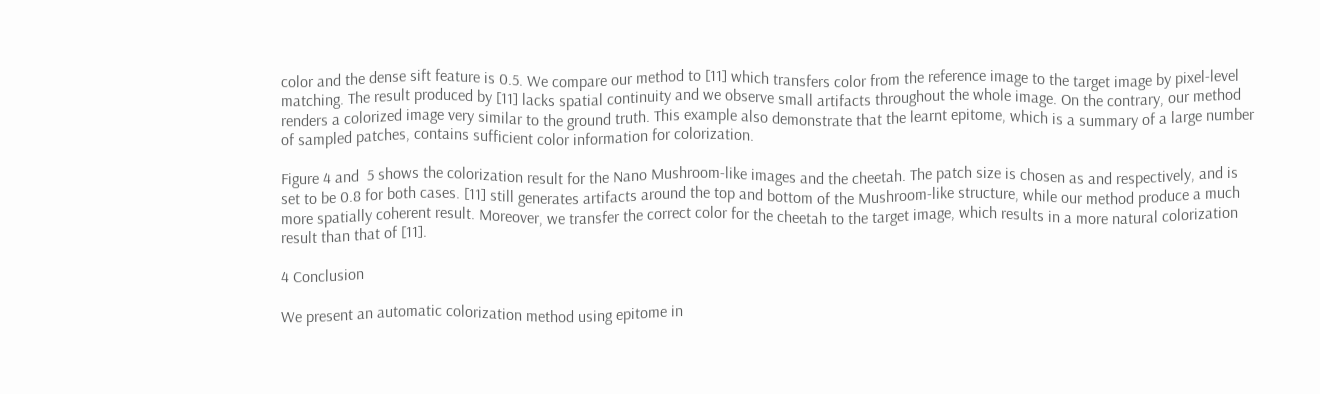color and the dense sift feature is 0.5. We compare our method to [11] which transfers color from the reference image to the target image by pixel-level matching. The result produced by [11] lacks spatial continuity and we observe small artifacts throughout the whole image. On the contrary, our method renders a colorized image very similar to the ground truth. This example also demonstrate that the learnt epitome, which is a summary of a large number of sampled patches, contains sufficient color information for colorization.

Figure 4 and  5 shows the colorization result for the Nano Mushroom-like images and the cheetah. The patch size is chosen as and respectively, and is set to be 0.8 for both cases. [11] still generates artifacts around the top and bottom of the Mushroom-like structure, while our method produce a much more spatially coherent result. Moreover, we transfer the correct color for the cheetah to the target image, which results in a more natural colorization result than that of [11].

4 Conclusion

We present an automatic colorization method using epitome in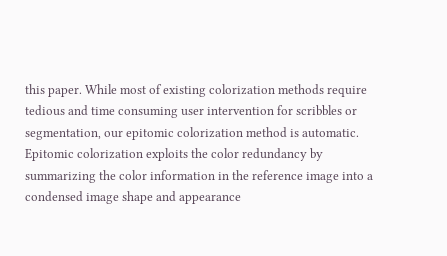this paper. While most of existing colorization methods require tedious and time consuming user intervention for scribbles or segmentation, our epitomic colorization method is automatic. Epitomic colorization exploits the color redundancy by summarizing the color information in the reference image into a condensed image shape and appearance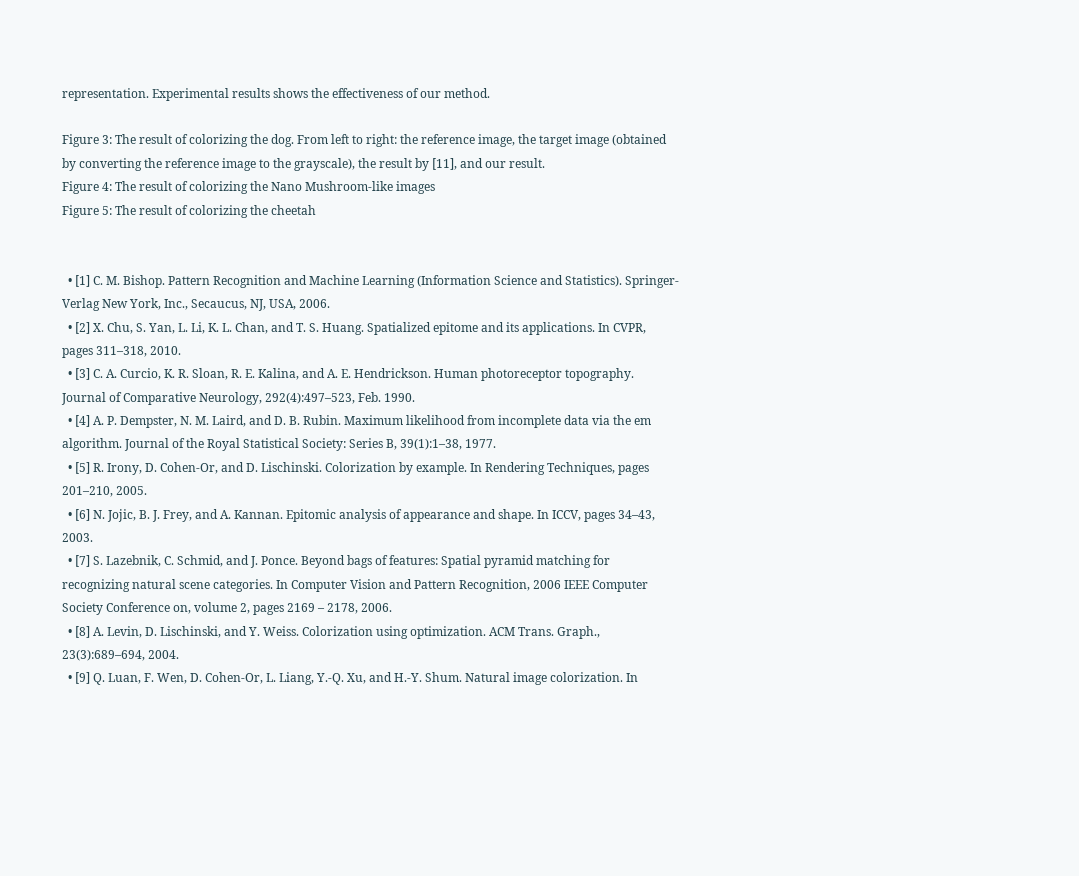representation. Experimental results shows the effectiveness of our method.

Figure 3: The result of colorizing the dog. From left to right: the reference image, the target image (obtained by converting the reference image to the grayscale), the result by [11], and our result.
Figure 4: The result of colorizing the Nano Mushroom-like images
Figure 5: The result of colorizing the cheetah


  • [1] C. M. Bishop. Pattern Recognition and Machine Learning (Information Science and Statistics). Springer-Verlag New York, Inc., Secaucus, NJ, USA, 2006.
  • [2] X. Chu, S. Yan, L. Li, K. L. Chan, and T. S. Huang. Spatialized epitome and its applications. In CVPR, pages 311–318, 2010.
  • [3] C. A. Curcio, K. R. Sloan, R. E. Kalina, and A. E. Hendrickson. Human photoreceptor topography. Journal of Comparative Neurology, 292(4):497–523, Feb. 1990.
  • [4] A. P. Dempster, N. M. Laird, and D. B. Rubin. Maximum likelihood from incomplete data via the em algorithm. Journal of the Royal Statistical Society: Series B, 39(1):1–38, 1977.
  • [5] R. Irony, D. Cohen-Or, and D. Lischinski. Colorization by example. In Rendering Techniques, pages 201–210, 2005.
  • [6] N. Jojic, B. J. Frey, and A. Kannan. Epitomic analysis of appearance and shape. In ICCV, pages 34–43, 2003.
  • [7] S. Lazebnik, C. Schmid, and J. Ponce. Beyond bags of features: Spatial pyramid matching for recognizing natural scene categories. In Computer Vision and Pattern Recognition, 2006 IEEE Computer Society Conference on, volume 2, pages 2169 – 2178, 2006.
  • [8] A. Levin, D. Lischinski, and Y. Weiss. Colorization using optimization. ACM Trans. Graph., 23(3):689–694, 2004.
  • [9] Q. Luan, F. Wen, D. Cohen-Or, L. Liang, Y.-Q. Xu, and H.-Y. Shum. Natural image colorization. In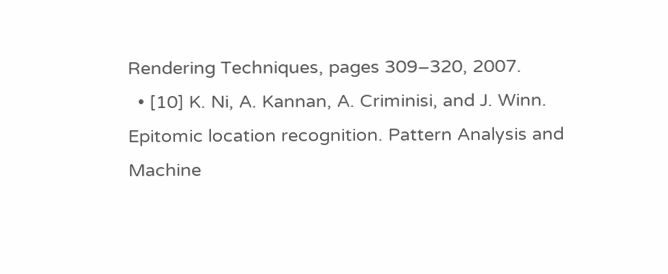Rendering Techniques, pages 309–320, 2007.
  • [10] K. Ni, A. Kannan, A. Criminisi, and J. Winn. Epitomic location recognition. Pattern Analysis and Machine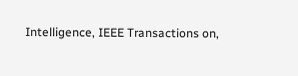Intelligence, IEEE Transactions on,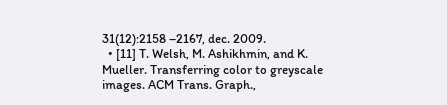31(12):2158 –2167, dec. 2009.
  • [11] T. Welsh, M. Ashikhmin, and K. Mueller. Transferring color to greyscale images. ACM Trans. Graph.,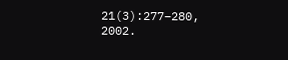21(3):277–280, 2002.